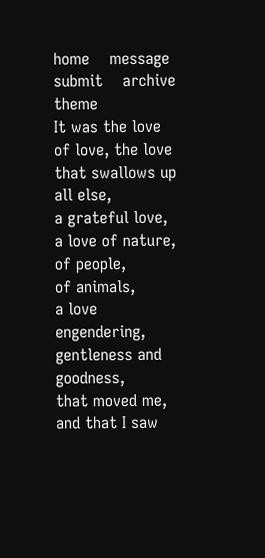home    message    submit    archive    theme
It was the love of love, the love that swallows up all else,
a grateful love,
a love of nature, of people,
of animals,
a love engendering,
gentleness and goodness,
that moved me,
and that I saw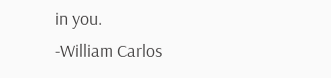in you.
-William Carlos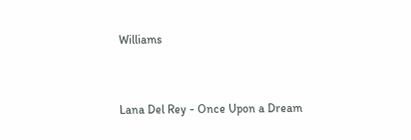Williams


Lana Del Rey - Once Upon a Dream